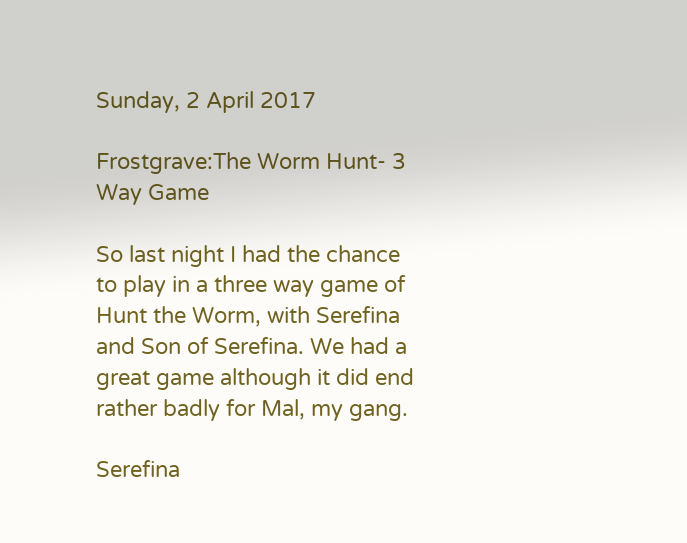Sunday, 2 April 2017

Frostgrave:The Worm Hunt- 3 Way Game

So last night I had the chance to play in a three way game of Hunt the Worm, with Serefina and Son of Serefina. We had a great game although it did end rather badly for Mal, my gang.

Serefina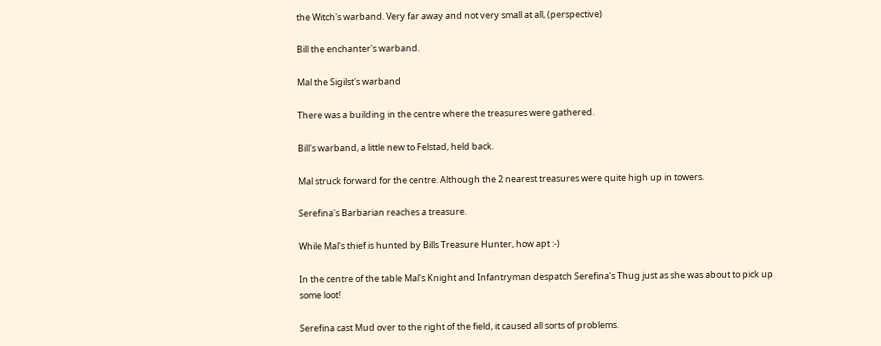the Witch's warband. Very far away and not very small at all, (perspective)

Bill the enchanter's warband.

Mal the Sigilst's warband

There was a building in the centre where the treasures were gathered.

Bill's warband, a little new to Felstad, held back.

Mal struck forward for the centre. Although the 2 nearest treasures were quite high up in towers.

Serefina's Barbarian reaches a treasure.

While Mal's thief is hunted by Bills Treasure Hunter, how apt :-)

In the centre of the table Mal's Knight and Infantryman despatch Serefina's Thug just as she was about to pick up some loot!

Serefina cast Mud over to the right of the field, it caused all sorts of problems.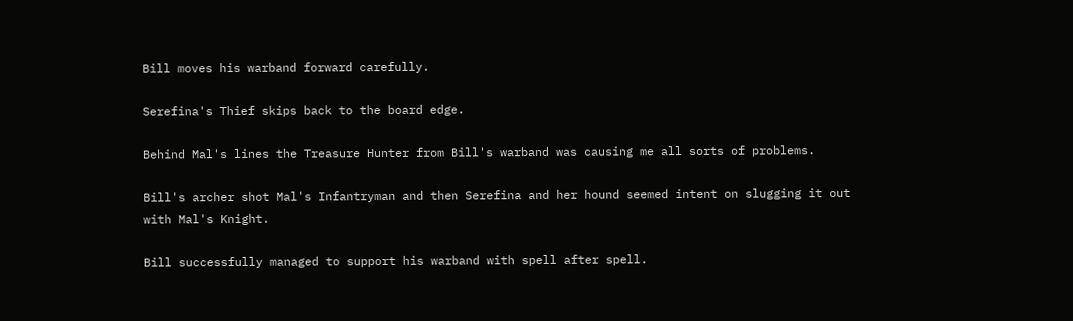Bill moves his warband forward carefully.

Serefina's Thief skips back to the board edge.

Behind Mal's lines the Treasure Hunter from Bill's warband was causing me all sorts of problems.

Bill's archer shot Mal's Infantryman and then Serefina and her hound seemed intent on slugging it out with Mal's Knight.

Bill successfully managed to support his warband with spell after spell.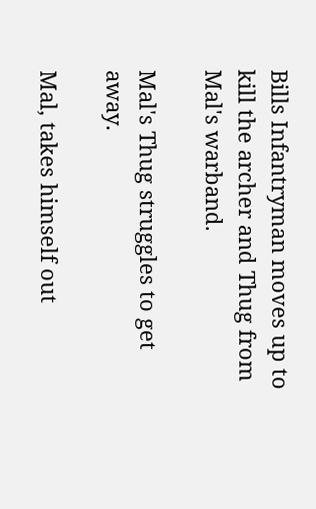Bills Infantryman moves up to kill the archer and Thug from Mal's warband.

Mal's Thug struggles to get away.

Mal, takes himself out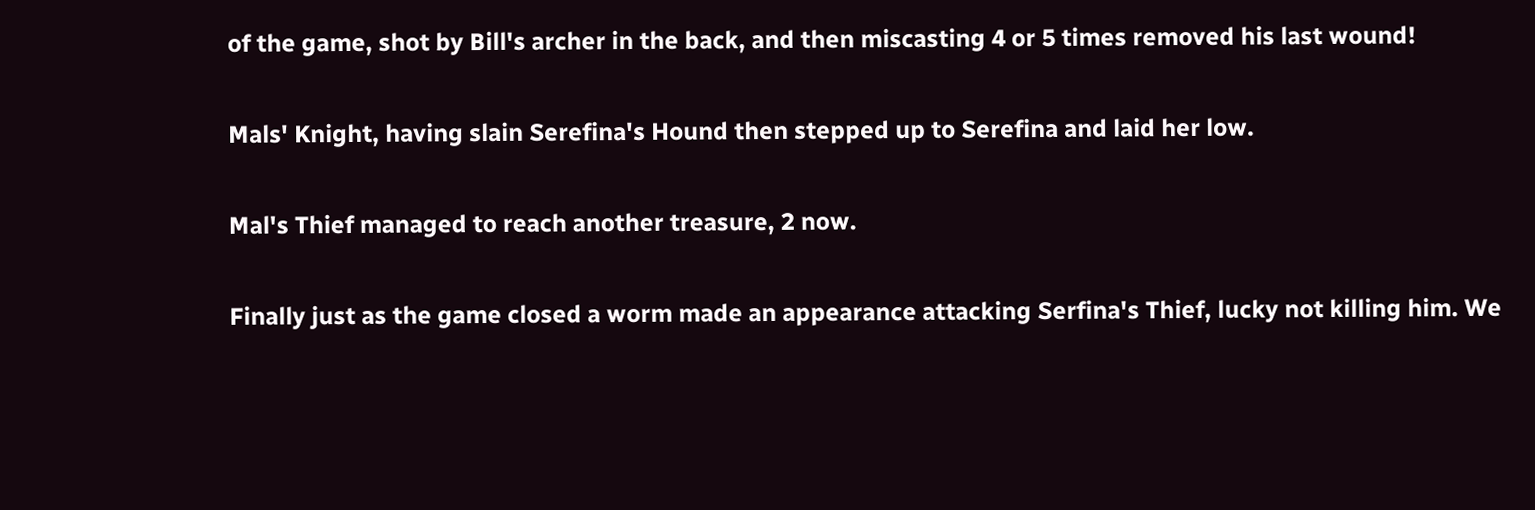of the game, shot by Bill's archer in the back, and then miscasting 4 or 5 times removed his last wound!

Mals' Knight, having slain Serefina's Hound then stepped up to Serefina and laid her low.

Mal's Thief managed to reach another treasure, 2 now.

Finally just as the game closed a worm made an appearance attacking Serfina's Thief, lucky not killing him. We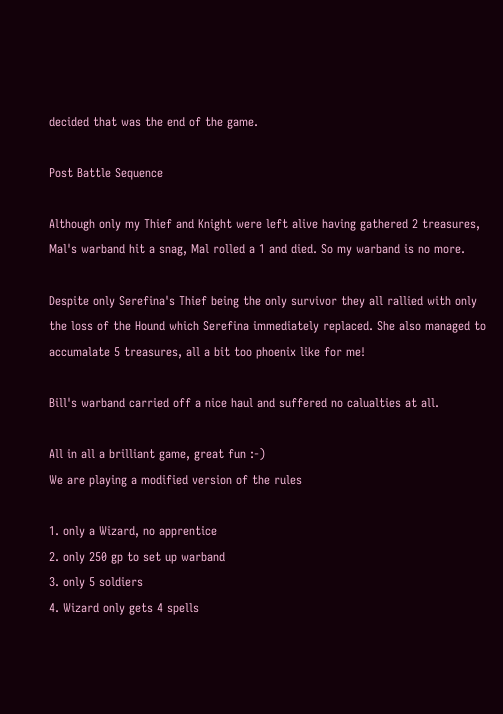decided that was the end of the game.

Post Battle Sequence

Although only my Thief and Knight were left alive having gathered 2 treasures, Mal's warband hit a snag, Mal rolled a 1 and died. So my warband is no more.

Despite only Serefina's Thief being the only survivor they all rallied with only the loss of the Hound which Serefina immediately replaced. She also managed to accumalate 5 treasures, all a bit too phoenix like for me!

Bill's warband carried off a nice haul and suffered no calualties at all.

All in all a brilliant game, great fun :-)
We are playing a modified version of the rules

1. only a Wizard, no apprentice
2. only 250 gp to set up warband
3. only 5 soldiers
4. Wizard only gets 4 spells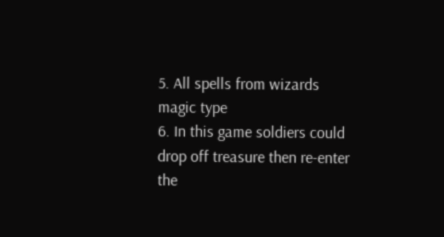5. All spells from wizards magic type
6. In this game soldiers could drop off treasure then re-enter the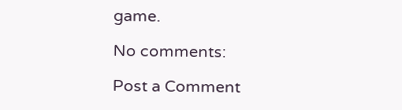game.

No comments:

Post a Comment